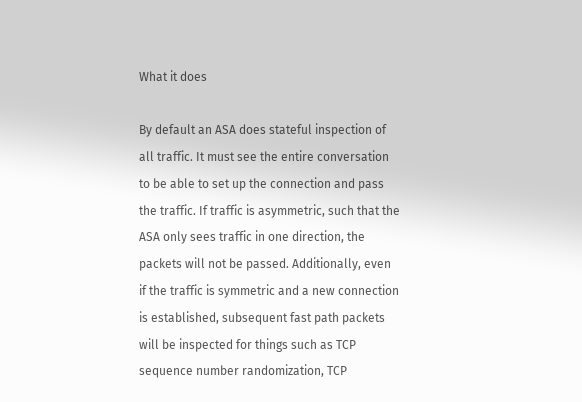What it does

By default an ASA does stateful inspection of all traffic. It must see the entire conversation to be able to set up the connection and pass the traffic. If traffic is asymmetric, such that the ASA only sees traffic in one direction, the packets will not be passed. Additionally, even if the traffic is symmetric and a new connection is established, subsequent fast path packets will be inspected for things such as TCP sequence number randomization, TCP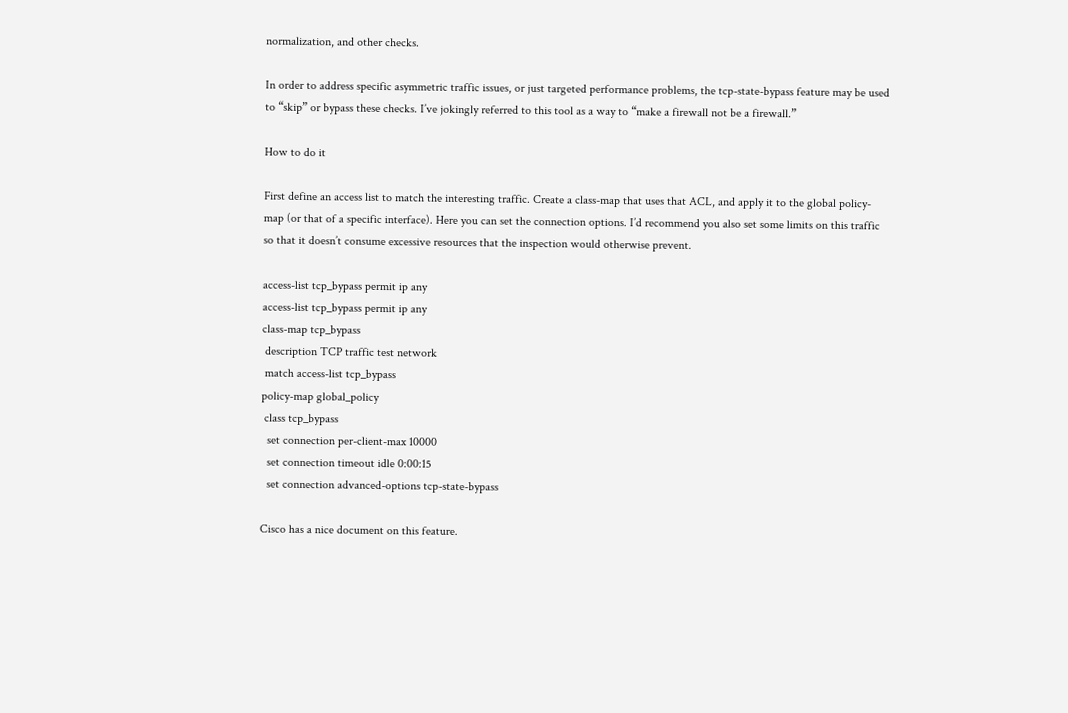normalization, and other checks.

In order to address specific asymmetric traffic issues, or just targeted performance problems, the tcp-state-bypass feature may be used to “skip” or bypass these checks. I’ve jokingly referred to this tool as a way to “make a firewall not be a firewall.”

How to do it

First define an access list to match the interesting traffic. Create a class-map that uses that ACL, and apply it to the global policy-map (or that of a specific interface). Here you can set the connection options. I’d recommend you also set some limits on this traffic so that it doesn’t consume excessive resources that the inspection would otherwise prevent.

access-list tcp_bypass permit ip any
access-list tcp_bypass permit ip any
class-map tcp_bypass
 description TCP traffic test network
 match access-list tcp_bypass
policy-map global_policy
 class tcp_bypass
  set connection per-client-max 10000
  set connection timeout idle 0:00:15
  set connection advanced-options tcp-state-bypass

Cisco has a nice document on this feature.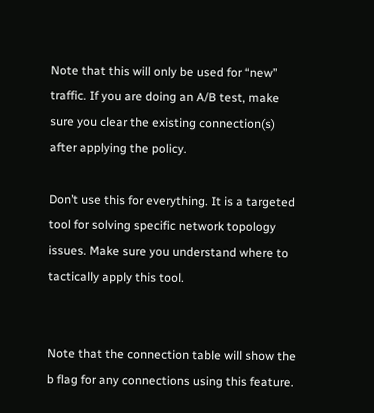Note that this will only be used for “new” traffic. If you are doing an A/B test, make sure you clear the existing connection(s) after applying the policy.

Don’t use this for everything. It is a targeted tool for solving specific network topology issues. Make sure you understand where to tactically apply this tool.


Note that the connection table will show the b flag for any connections using this feature.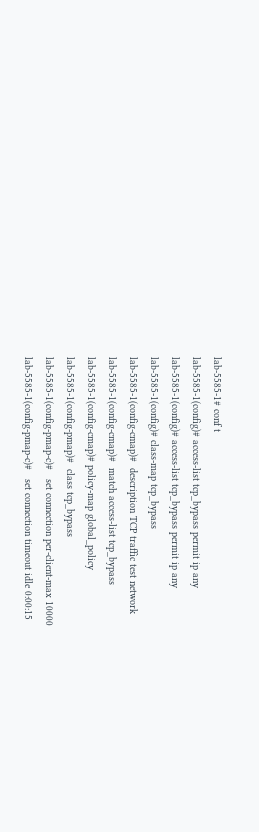lab-5585-1# conf t
lab-5585-1(config)# access-list tcp_bypass permit ip any
lab-5585-1(config)# access-list tcp_bypass permit ip any
lab-5585-1(config)# class-map tcp_bypass
lab-5585-1(config-cmap)#  description TCP traffic test network
lab-5585-1(config-cmap)#  match access-list tcp_bypass
lab-5585-1(config-cmap)# policy-map global_policy
lab-5585-1(config-pmap)#  class tcp_bypass
lab-5585-1(config-pmap-c)#   set connection per-client-max 10000
lab-5585-1(config-pmap-c)#   set connection timeout idle 0:00:15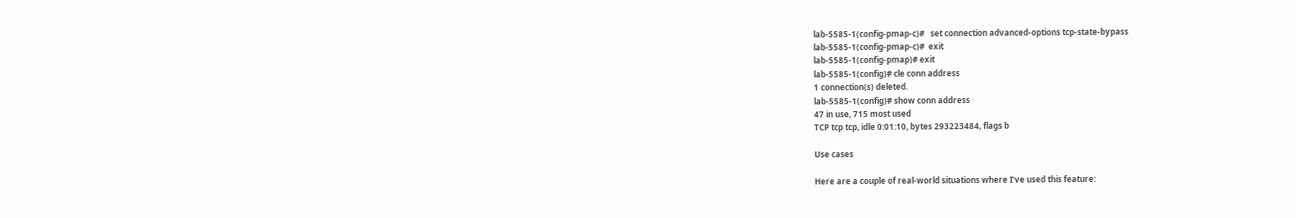lab-5585-1(config-pmap-c)#   set connection advanced-options tcp-state-bypass
lab-5585-1(config-pmap-c)#  exit
lab-5585-1(config-pmap)# exit
lab-5585-1(config)# cle conn address
1 connection(s) deleted.
lab-5585-1(config)# show conn address
47 in use, 715 most used
TCP tcp tcp, idle 0:01:10, bytes 293223484, flags b

Use cases

Here are a couple of real-world situations where I’ve used this feature: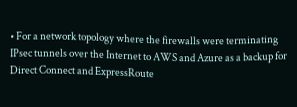• For a network topology where the firewalls were terminating IPsec tunnels over the Internet to AWS and Azure as a backup for Direct Connect and ExpressRoute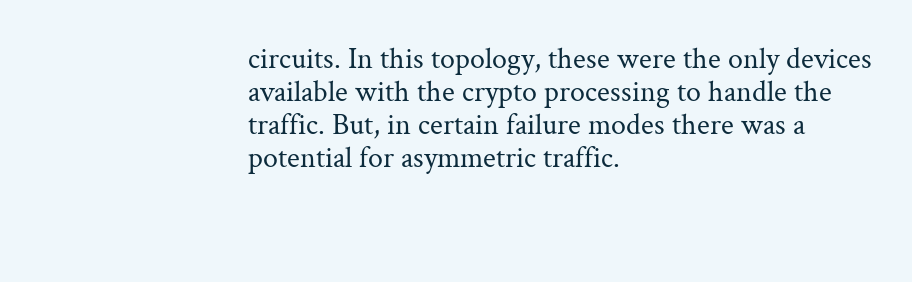circuits. In this topology, these were the only devices available with the crypto processing to handle the traffic. But, in certain failure modes there was a potential for asymmetric traffic.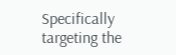Specifically targeting the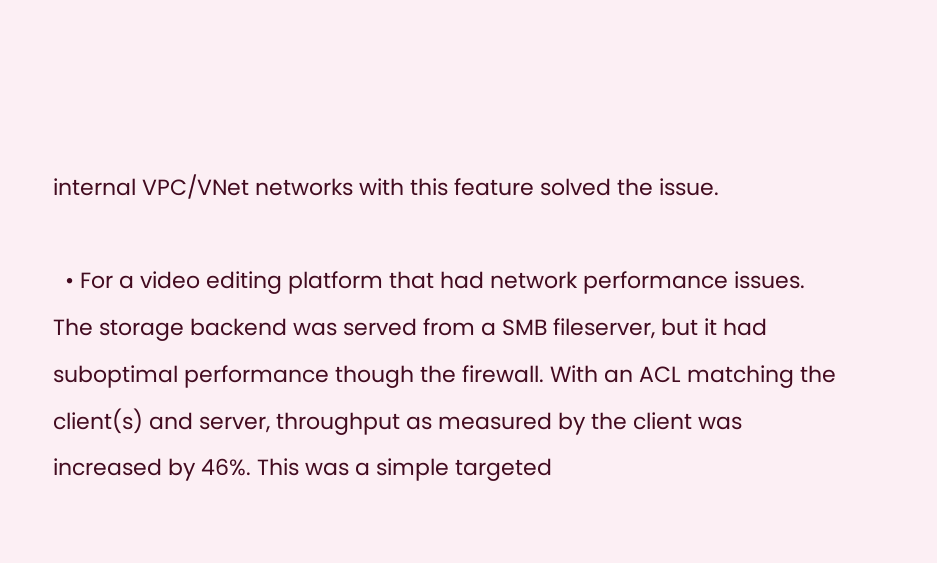internal VPC/VNet networks with this feature solved the issue.

  • For a video editing platform that had network performance issues. The storage backend was served from a SMB fileserver, but it had suboptimal performance though the firewall. With an ACL matching the client(s) and server, throughput as measured by the client was increased by 46%. This was a simple targeted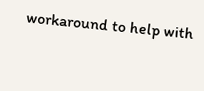workaround to help with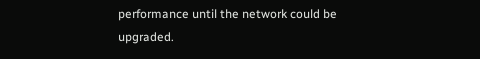performance until the network could be upgraded.